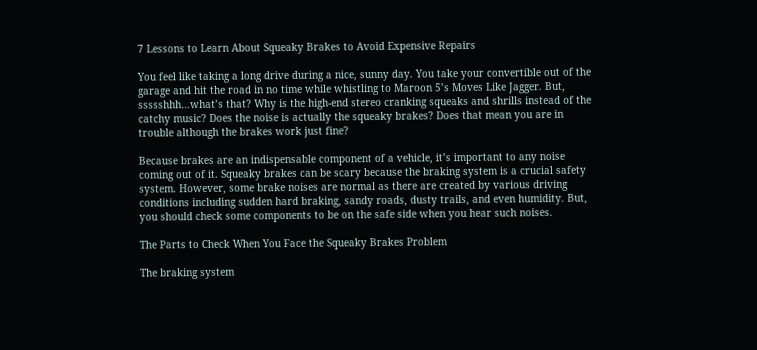7 Lessons to Learn About Squeaky Brakes to Avoid Expensive Repairs

You feel like taking a long drive during a nice, sunny day. You take your convertible out of the garage and hit the road in no time while whistling to Maroon 5’s Moves Like Jagger. But, ssssshhh…what’s that? Why is the high-end stereo cranking squeaks and shrills instead of the catchy music? Does the noise is actually the squeaky brakes? Does that mean you are in trouble although the brakes work just fine?

Because brakes are an indispensable component of a vehicle, it’s important to any noise coming out of it. Squeaky brakes can be scary because the braking system is a crucial safety system. However, some brake noises are normal as there are created by various driving conditions including sudden hard braking, sandy roads, dusty trails, and even humidity. But, you should check some components to be on the safe side when you hear such noises.

The Parts to Check When You Face the Squeaky Brakes Problem

The braking system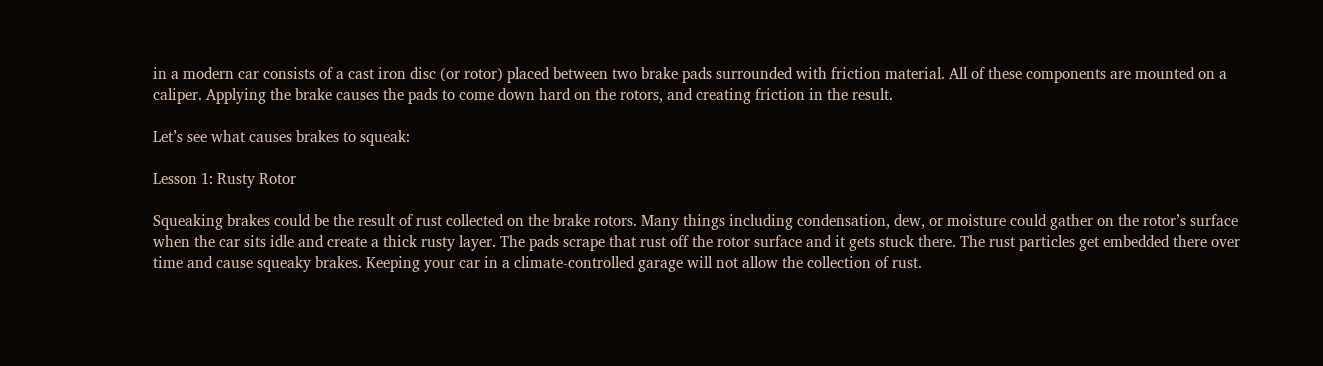in a modern car consists of a cast iron disc (or rotor) placed between two brake pads surrounded with friction material. All of these components are mounted on a caliper. Applying the brake causes the pads to come down hard on the rotors, and creating friction in the result.

Let’s see what causes brakes to squeak:

Lesson 1: Rusty Rotor

Squeaking brakes could be the result of rust collected on the brake rotors. Many things including condensation, dew, or moisture could gather on the rotor’s surface when the car sits idle and create a thick rusty layer. The pads scrape that rust off the rotor surface and it gets stuck there. The rust particles get embedded there over time and cause squeaky brakes. Keeping your car in a climate-controlled garage will not allow the collection of rust.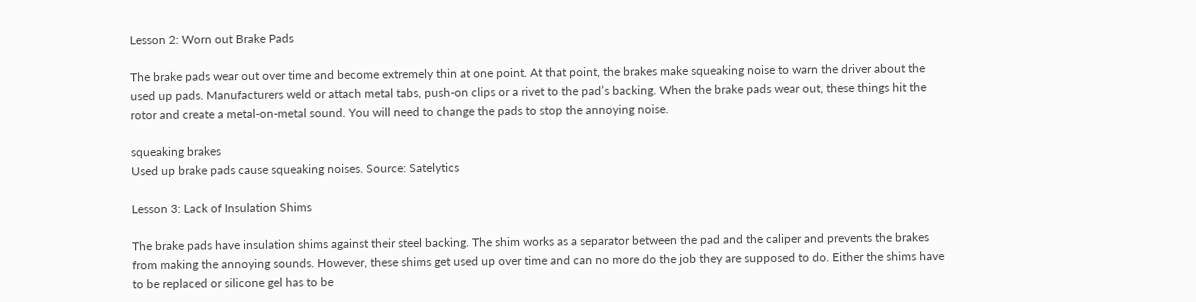Lesson 2: Worn out Brake Pads

The brake pads wear out over time and become extremely thin at one point. At that point, the brakes make squeaking noise to warn the driver about the used up pads. Manufacturers weld or attach metal tabs, push-on clips or a rivet to the pad’s backing. When the brake pads wear out, these things hit the rotor and create a metal-on-metal sound. You will need to change the pads to stop the annoying noise.

squeaking brakes
Used up brake pads cause squeaking noises. Source: Satelytics

Lesson 3: Lack of Insulation Shims

The brake pads have insulation shims against their steel backing. The shim works as a separator between the pad and the caliper and prevents the brakes from making the annoying sounds. However, these shims get used up over time and can no more do the job they are supposed to do. Either the shims have to be replaced or silicone gel has to be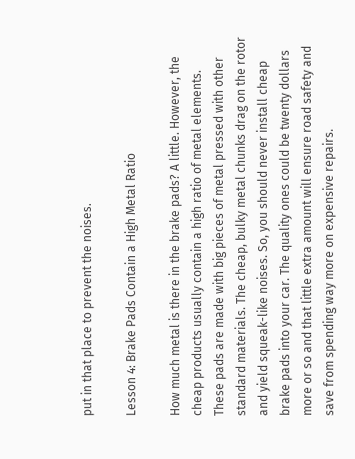put in that place to prevent the noises.

Lesson 4: Brake Pads Contain a High Metal Ratio

How much metal is there in the brake pads? A little. However, the cheap products usually contain a high ratio of metal elements. These pads are made with big pieces of metal pressed with other standard materials. The cheap, bulky metal chunks drag on the rotor and yield squeak-like noises. So, you should never install cheap brake pads into your car. The quality ones could be twenty dollars more or so and that little extra amount will ensure road safety and save from spending way more on expensive repairs.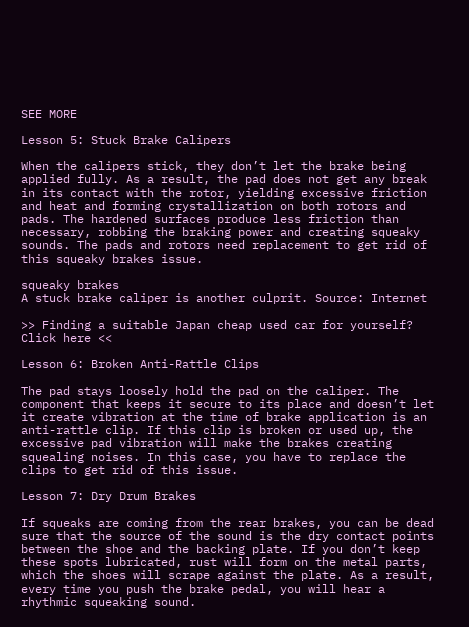SEE MORE

Lesson 5: Stuck Brake Calipers

When the calipers stick, they don’t let the brake being applied fully. As a result, the pad does not get any break in its contact with the rotor, yielding excessive friction and heat and forming crystallization on both rotors and pads. The hardened surfaces produce less friction than necessary, robbing the braking power and creating squeaky sounds. The pads and rotors need replacement to get rid of this squeaky brakes issue.

squeaky brakes
A stuck brake caliper is another culprit. Source: Internet

>> Finding a suitable Japan cheap used car for yourself? Click here <<

Lesson 6: Broken Anti-Rattle Clips

The pad stays loosely hold the pad on the caliper. The component that keeps it secure to its place and doesn’t let it create vibration at the time of brake application is an anti-rattle clip. If this clip is broken or used up, the excessive pad vibration will make the brakes creating squealing noises. In this case, you have to replace the clips to get rid of this issue.

Lesson 7: Dry Drum Brakes

If squeaks are coming from the rear brakes, you can be dead sure that the source of the sound is the dry contact points between the shoe and the backing plate. If you don’t keep these spots lubricated, rust will form on the metal parts, which the shoes will scrape against the plate. As a result, every time you push the brake pedal, you will hear a rhythmic squeaking sound.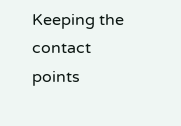Keeping the contact points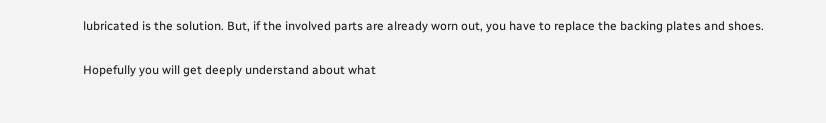lubricated is the solution. But, if the involved parts are already worn out, you have to replace the backing plates and shoes.

Hopefully you will get deeply understand about what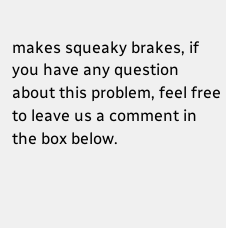makes squeaky brakes, if you have any question about this problem, feel free to leave us a comment in the box below.